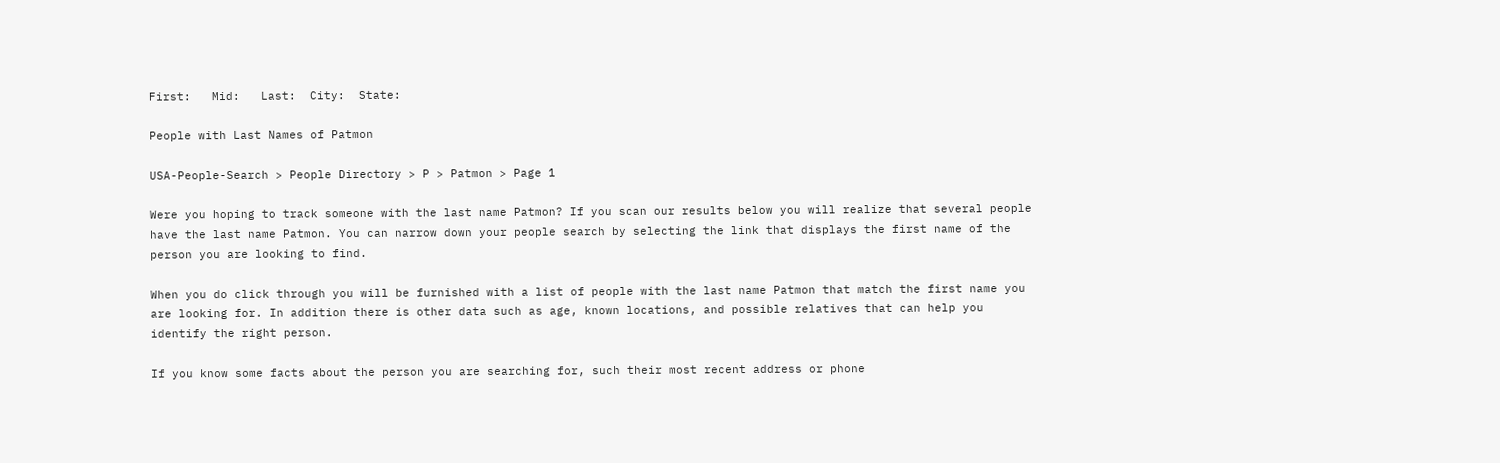First:   Mid:   Last:  City:  State:

People with Last Names of Patmon

USA-People-Search > People Directory > P > Patmon > Page 1

Were you hoping to track someone with the last name Patmon? If you scan our results below you will realize that several people have the last name Patmon. You can narrow down your people search by selecting the link that displays the first name of the person you are looking to find.

When you do click through you will be furnished with a list of people with the last name Patmon that match the first name you are looking for. In addition there is other data such as age, known locations, and possible relatives that can help you identify the right person.

If you know some facts about the person you are searching for, such their most recent address or phone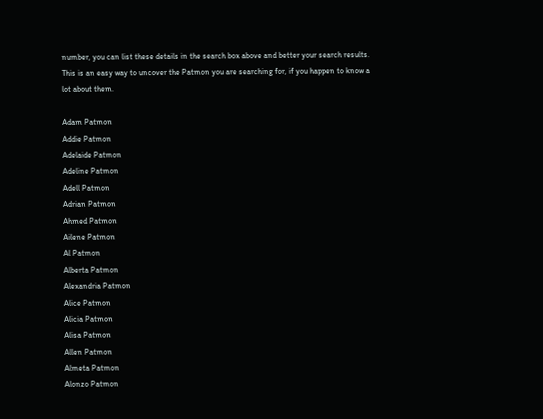number, you can list these details in the search box above and better your search results. This is an easy way to uncover the Patmon you are searching for, if you happen to know a lot about them.

Adam Patmon
Addie Patmon
Adelaide Patmon
Adeline Patmon
Adell Patmon
Adrian Patmon
Ahmed Patmon
Ailene Patmon
Al Patmon
Alberta Patmon
Alexandria Patmon
Alice Patmon
Alicia Patmon
Alisa Patmon
Allen Patmon
Almeta Patmon
Alonzo Patmon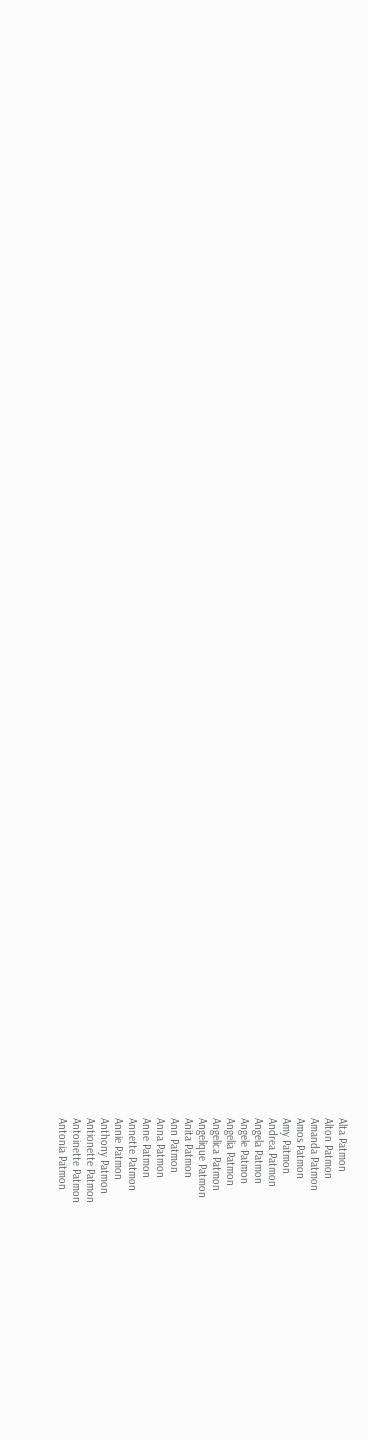Alta Patmon
Alton Patmon
Amanda Patmon
Amos Patmon
Amy Patmon
Andrea Patmon
Angela Patmon
Angele Patmon
Angelia Patmon
Angelica Patmon
Angelique Patmon
Anita Patmon
Ann Patmon
Anna Patmon
Anne Patmon
Annette Patmon
Annie Patmon
Anthony Patmon
Antionette Patmon
Antoinette Patmon
Antonia Patmon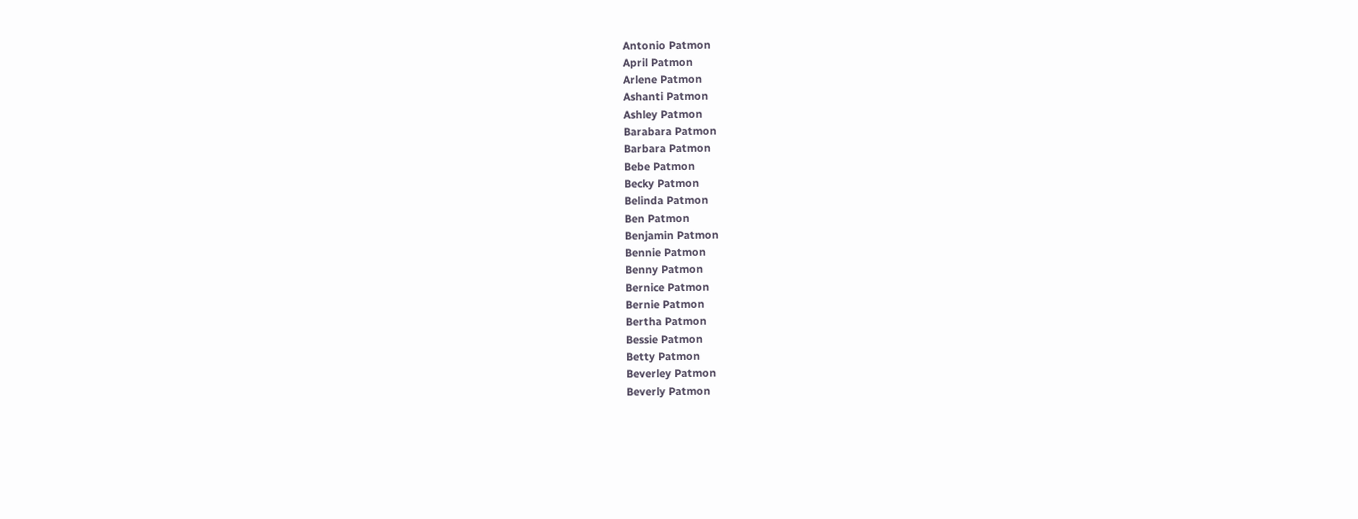Antonio Patmon
April Patmon
Arlene Patmon
Ashanti Patmon
Ashley Patmon
Barabara Patmon
Barbara Patmon
Bebe Patmon
Becky Patmon
Belinda Patmon
Ben Patmon
Benjamin Patmon
Bennie Patmon
Benny Patmon
Bernice Patmon
Bernie Patmon
Bertha Patmon
Bessie Patmon
Betty Patmon
Beverley Patmon
Beverly Patmon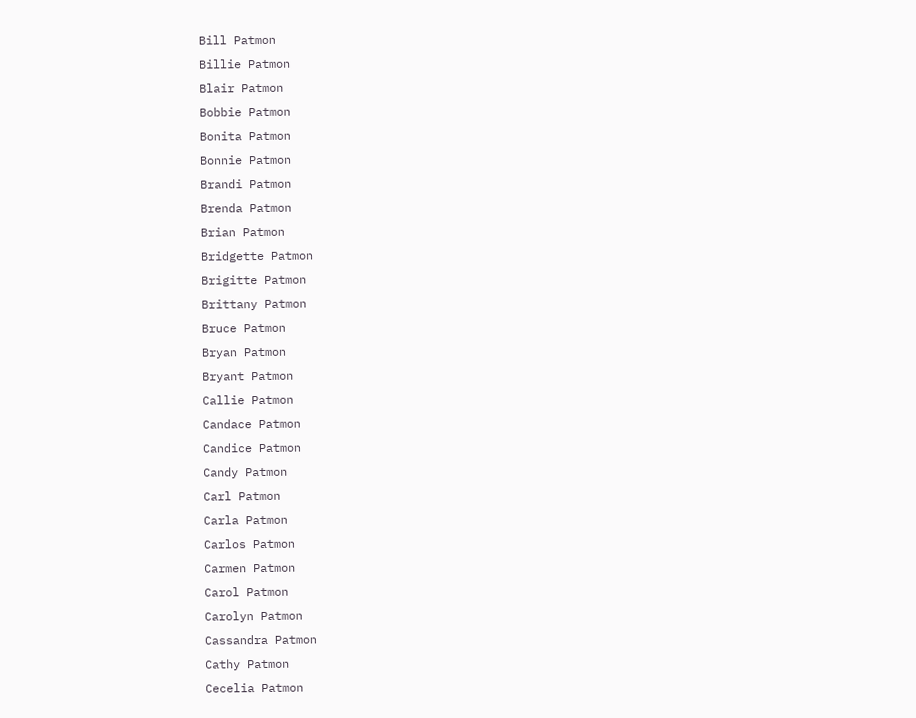Bill Patmon
Billie Patmon
Blair Patmon
Bobbie Patmon
Bonita Patmon
Bonnie Patmon
Brandi Patmon
Brenda Patmon
Brian Patmon
Bridgette Patmon
Brigitte Patmon
Brittany Patmon
Bruce Patmon
Bryan Patmon
Bryant Patmon
Callie Patmon
Candace Patmon
Candice Patmon
Candy Patmon
Carl Patmon
Carla Patmon
Carlos Patmon
Carmen Patmon
Carol Patmon
Carolyn Patmon
Cassandra Patmon
Cathy Patmon
Cecelia Patmon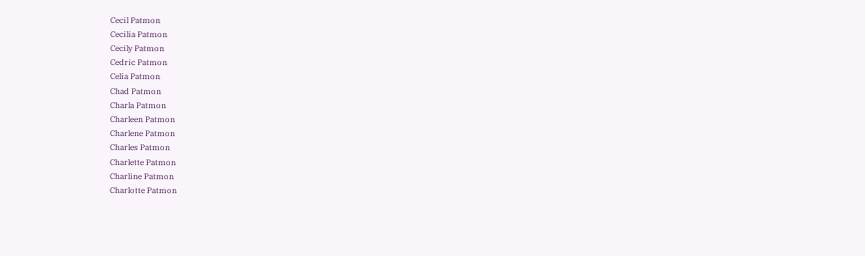Cecil Patmon
Cecilia Patmon
Cecily Patmon
Cedric Patmon
Celia Patmon
Chad Patmon
Charla Patmon
Charleen Patmon
Charlene Patmon
Charles Patmon
Charlette Patmon
Charline Patmon
Charlotte Patmon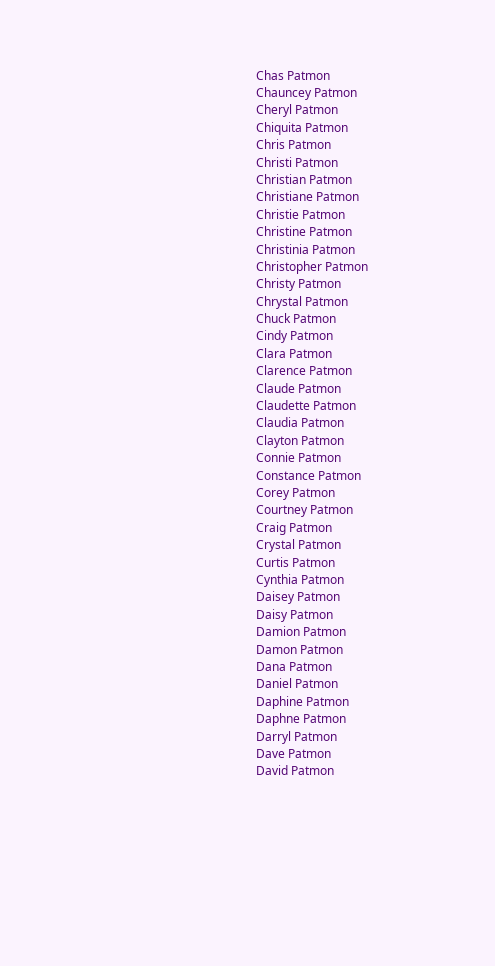Chas Patmon
Chauncey Patmon
Cheryl Patmon
Chiquita Patmon
Chris Patmon
Christi Patmon
Christian Patmon
Christiane Patmon
Christie Patmon
Christine Patmon
Christinia Patmon
Christopher Patmon
Christy Patmon
Chrystal Patmon
Chuck Patmon
Cindy Patmon
Clara Patmon
Clarence Patmon
Claude Patmon
Claudette Patmon
Claudia Patmon
Clayton Patmon
Connie Patmon
Constance Patmon
Corey Patmon
Courtney Patmon
Craig Patmon
Crystal Patmon
Curtis Patmon
Cynthia Patmon
Daisey Patmon
Daisy Patmon
Damion Patmon
Damon Patmon
Dana Patmon
Daniel Patmon
Daphine Patmon
Daphne Patmon
Darryl Patmon
Dave Patmon
David Patmon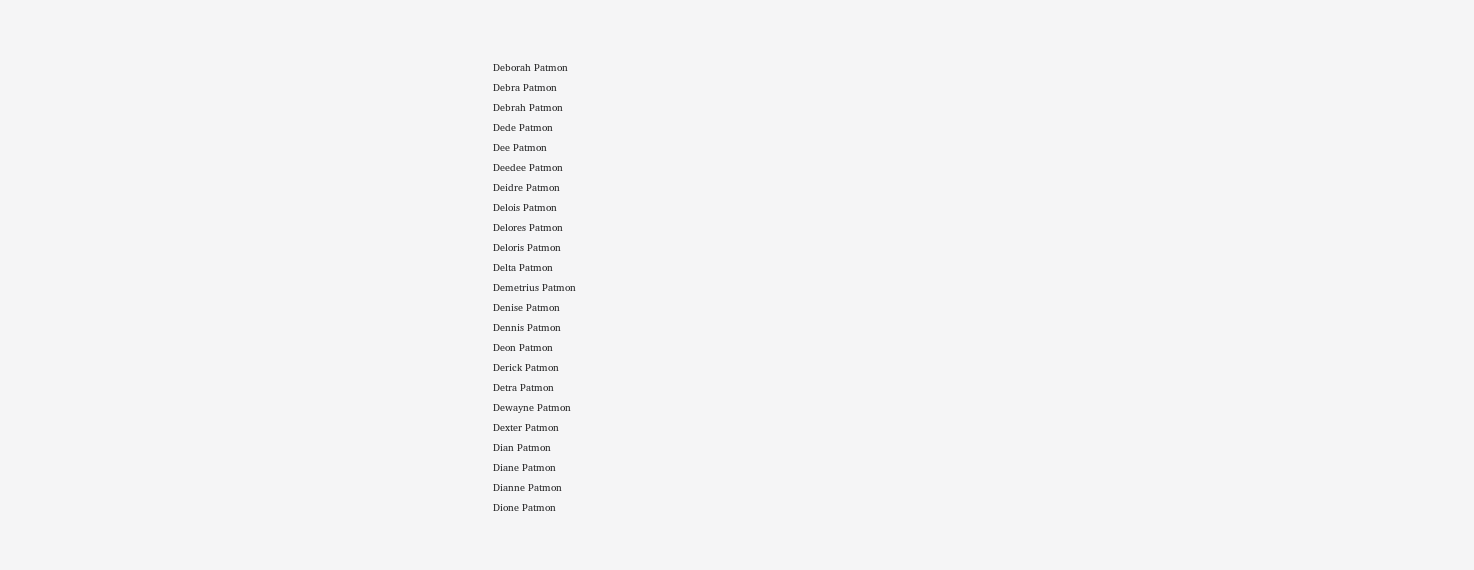Deborah Patmon
Debra Patmon
Debrah Patmon
Dede Patmon
Dee Patmon
Deedee Patmon
Deidre Patmon
Delois Patmon
Delores Patmon
Deloris Patmon
Delta Patmon
Demetrius Patmon
Denise Patmon
Dennis Patmon
Deon Patmon
Derick Patmon
Detra Patmon
Dewayne Patmon
Dexter Patmon
Dian Patmon
Diane Patmon
Dianne Patmon
Dione Patmon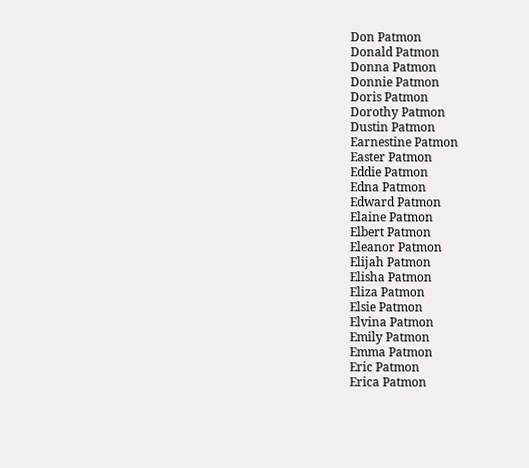Don Patmon
Donald Patmon
Donna Patmon
Donnie Patmon
Doris Patmon
Dorothy Patmon
Dustin Patmon
Earnestine Patmon
Easter Patmon
Eddie Patmon
Edna Patmon
Edward Patmon
Elaine Patmon
Elbert Patmon
Eleanor Patmon
Elijah Patmon
Elisha Patmon
Eliza Patmon
Elsie Patmon
Elvina Patmon
Emily Patmon
Emma Patmon
Eric Patmon
Erica Patmon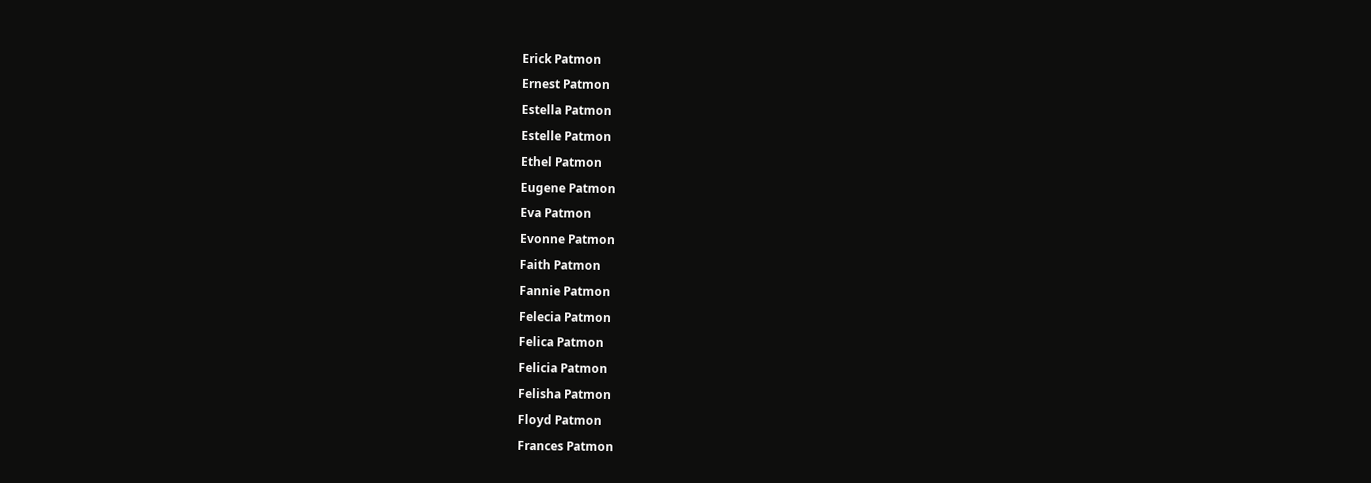Erick Patmon
Ernest Patmon
Estella Patmon
Estelle Patmon
Ethel Patmon
Eugene Patmon
Eva Patmon
Evonne Patmon
Faith Patmon
Fannie Patmon
Felecia Patmon
Felica Patmon
Felicia Patmon
Felisha Patmon
Floyd Patmon
Frances Patmon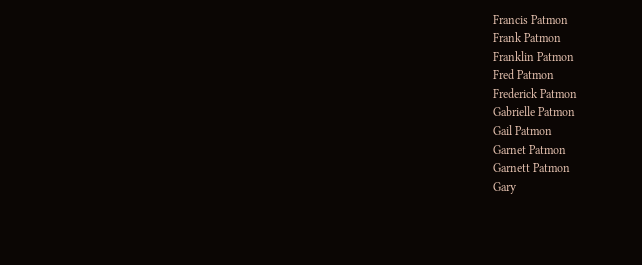Francis Patmon
Frank Patmon
Franklin Patmon
Fred Patmon
Frederick Patmon
Gabrielle Patmon
Gail Patmon
Garnet Patmon
Garnett Patmon
Gary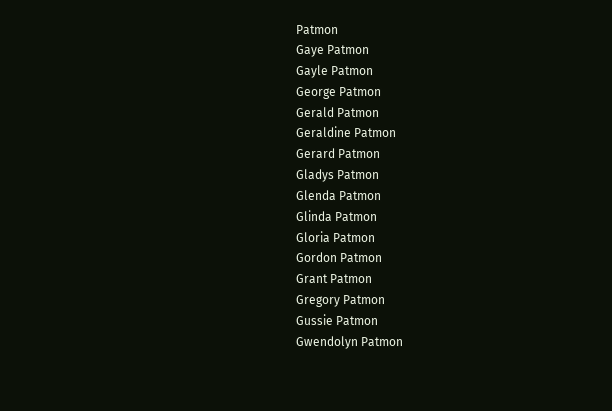Patmon
Gaye Patmon
Gayle Patmon
George Patmon
Gerald Patmon
Geraldine Patmon
Gerard Patmon
Gladys Patmon
Glenda Patmon
Glinda Patmon
Gloria Patmon
Gordon Patmon
Grant Patmon
Gregory Patmon
Gussie Patmon
Gwendolyn Patmon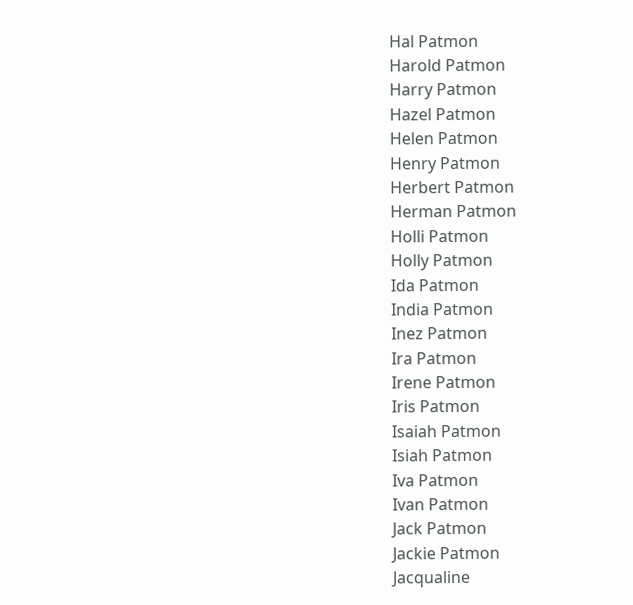Hal Patmon
Harold Patmon
Harry Patmon
Hazel Patmon
Helen Patmon
Henry Patmon
Herbert Patmon
Herman Patmon
Holli Patmon
Holly Patmon
Ida Patmon
India Patmon
Inez Patmon
Ira Patmon
Irene Patmon
Iris Patmon
Isaiah Patmon
Isiah Patmon
Iva Patmon
Ivan Patmon
Jack Patmon
Jackie Patmon
Jacqualine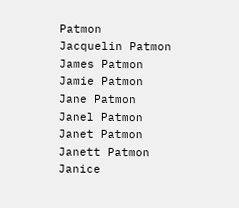Patmon
Jacquelin Patmon
James Patmon
Jamie Patmon
Jane Patmon
Janel Patmon
Janet Patmon
Janett Patmon
Janice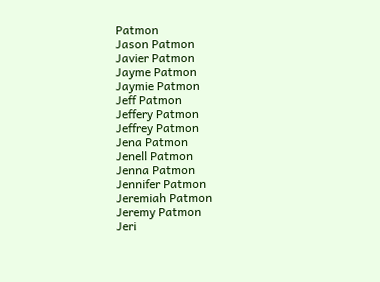Patmon
Jason Patmon
Javier Patmon
Jayme Patmon
Jaymie Patmon
Jeff Patmon
Jeffery Patmon
Jeffrey Patmon
Jena Patmon
Jenell Patmon
Jenna Patmon
Jennifer Patmon
Jeremiah Patmon
Jeremy Patmon
Jeri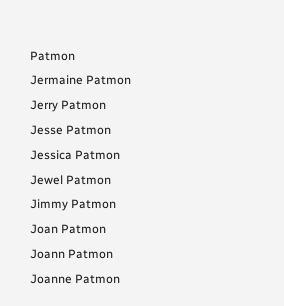Patmon
Jermaine Patmon
Jerry Patmon
Jesse Patmon
Jessica Patmon
Jewel Patmon
Jimmy Patmon
Joan Patmon
Joann Patmon
Joanne Patmon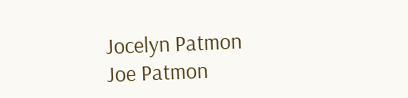Jocelyn Patmon
Joe Patmon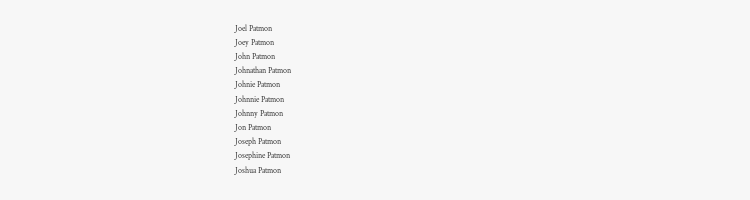Joel Patmon
Joey Patmon
John Patmon
Johnathan Patmon
Johnie Patmon
Johnnie Patmon
Johnny Patmon
Jon Patmon
Joseph Patmon
Josephine Patmon
Joshua Patmon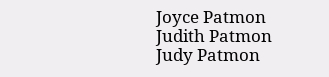Joyce Patmon
Judith Patmon
Judy Patmon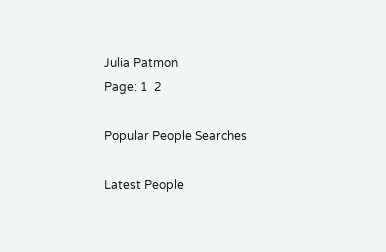Julia Patmon
Page: 1  2

Popular People Searches

Latest People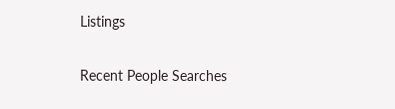Listings

Recent People Searches